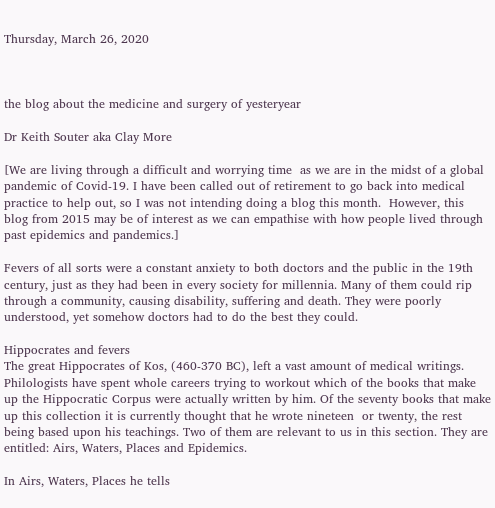Thursday, March 26, 2020



the blog about the medicine and surgery of yesteryear

Dr Keith Souter aka Clay More

[We are living through a difficult and worrying time  as we are in the midst of a global pandemic of Covid-19. I have been called out of retirement to go back into medical practice to help out, so I was not intending doing a blog this month.  However, this blog from 2015 may be of interest as we can empathise with how people lived through past epidemics and pandemics.]

Fevers of all sorts were a constant anxiety to both doctors and the public in the 19th century, just as they had been in every society for millennia. Many of them could rip through a community, causing disability, suffering and death. They were poorly understood, yet somehow doctors had to do the best they could.

Hippocrates and fevers
The great Hippocrates of Kos, (460-370 BC), left a vast amount of medical writings. Philologists have spent whole careers trying to workout which of the books that make up the Hippocratic Corpus were actually written by him. Of the seventy books that make up this collection it is currently thought that he wrote nineteen  or twenty, the rest being based upon his teachings. Two of them are relevant to us in this section. They are entitled: Airs, Waters, Places and Epidemics.

In Airs, Waters, Places he tells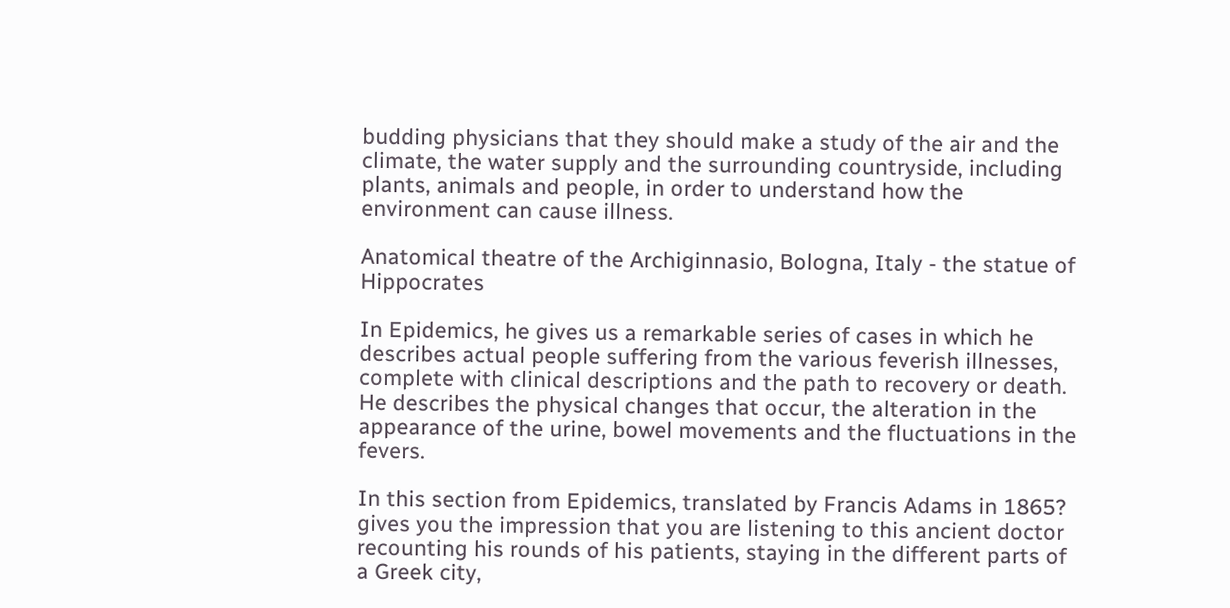budding physicians that they should make a study of the air and the climate, the water supply and the surrounding countryside, including plants, animals and people, in order to understand how the environment can cause illness.

Anatomical theatre of the Archiginnasio, Bologna, Italy - the statue of Hippocrates

In Epidemics, he gives us a remarkable series of cases in which he describes actual people suffering from the various feverish illnesses, complete with clinical descriptions and the path to recovery or death. He describes the physical changes that occur, the alteration in the appearance of the urine, bowel movements and the fluctuations in the fevers.

In this section from Epidemics, translated by Francis Adams in 1865?  gives you the impression that you are listening to this ancient doctor recounting his rounds of his patients, staying in the different parts of  a Greek city,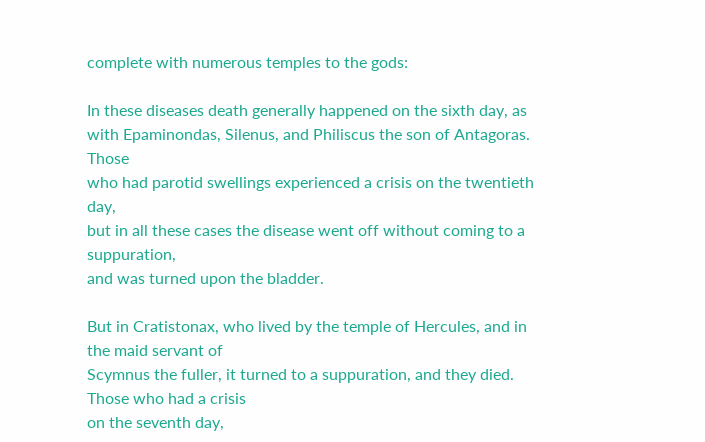complete with numerous temples to the gods:

In these diseases death generally happened on the sixth day, as
with Epaminondas, Silenus, and Philiscus the son of Antagoras. Those
who had parotid swellings experienced a crisis on the twentieth day,
but in all these cases the disease went off without coming to a suppuration,
and was turned upon the bladder.

But in Cratistonax, who lived by the temple of Hercules, and in the maid servant of
Scymnus the fuller, it turned to a suppuration, and they died. Those who had a crisis
on the seventh day,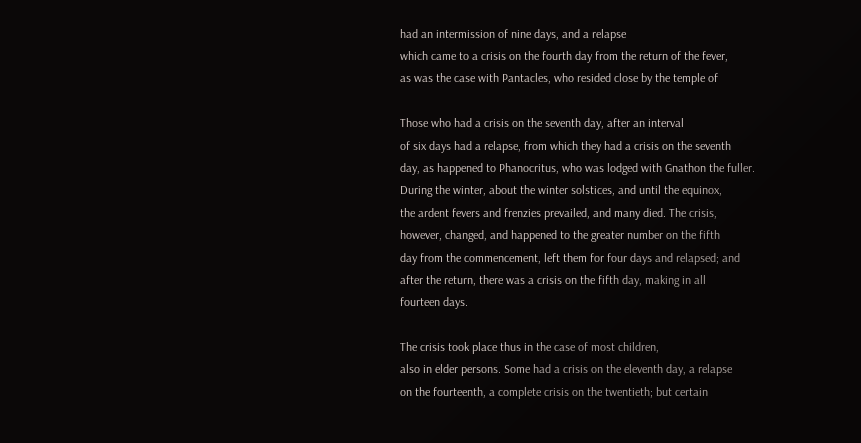had an intermission of nine days, and a relapse
which came to a crisis on the fourth day from the return of the fever,
as was the case with Pantacles, who resided close by the temple of

Those who had a crisis on the seventh day, after an interval
of six days had a relapse, from which they had a crisis on the seventh
day, as happened to Phanocritus, who was lodged with Gnathon the fuller.
During the winter, about the winter solstices, and until the equinox,
the ardent fevers and frenzies prevailed, and many died. The crisis,
however, changed, and happened to the greater number on the fifth
day from the commencement, left them for four days and relapsed; and
after the return, there was a crisis on the fifth day, making in all
fourteen days.

The crisis took place thus in the case of most children,
also in elder persons. Some had a crisis on the eleventh day, a relapse
on the fourteenth, a complete crisis on the twentieth; but certain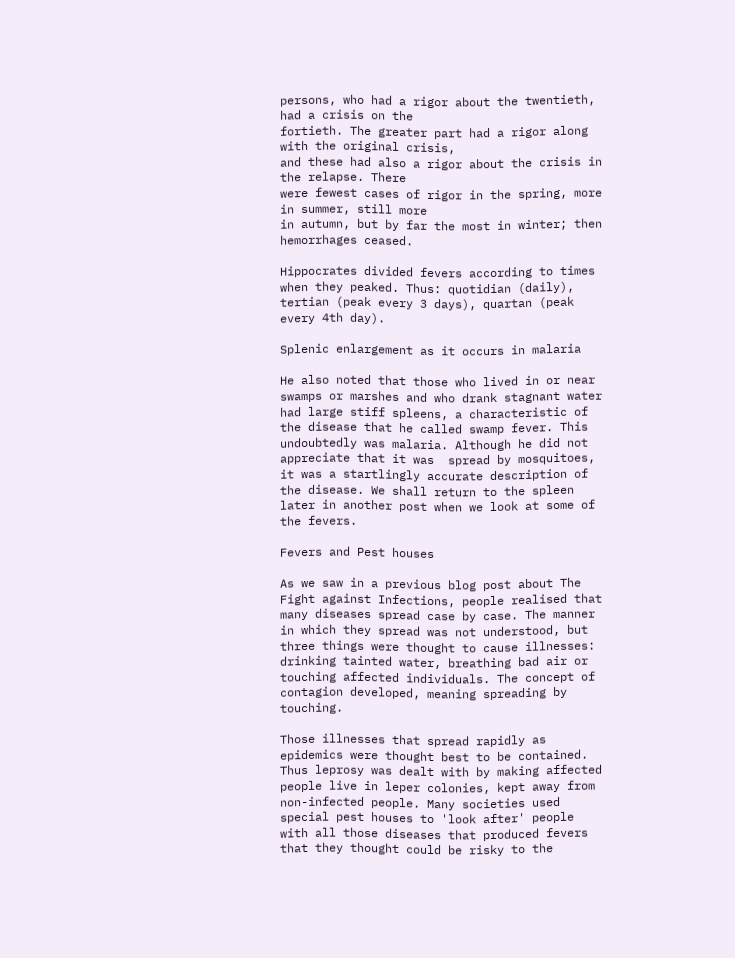persons, who had a rigor about the twentieth, had a crisis on the
fortieth. The greater part had a rigor along with the original crisis,
and these had also a rigor about the crisis in the relapse. There
were fewest cases of rigor in the spring, more in summer, still more
in autumn, but by far the most in winter; then hemorrhages ceased.

Hippocrates divided fevers according to times when they peaked. Thus: quotidian (daily), tertian (peak every 3 days), quartan (peak every 4th day).

Splenic enlargement as it occurs in malaria

He also noted that those who lived in or near swamps or marshes and who drank stagnant water had large stiff spleens, a characteristic of the disease that he called swamp fever. This undoubtedly was malaria. Although he did not appreciate that it was  spread by mosquitoes, it was a startlingly accurate description of the disease. We shall return to the spleen later in another post when we look at some of the fevers.

Fevers and Pest houses

As we saw in a previous blog post about The Fight against Infections, people realised that many diseases spread case by case. The manner in which they spread was not understood, but three things were thought to cause illnesses: drinking tainted water, breathing bad air or touching affected individuals. The concept of contagion developed, meaning spreading by touching.

Those illnesses that spread rapidly as epidemics were thought best to be contained. Thus leprosy was dealt with by making affected people live in leper colonies, kept away from non-infected people. Many societies used special pest houses to 'look after' people with all those diseases that produced fevers that they thought could be risky to the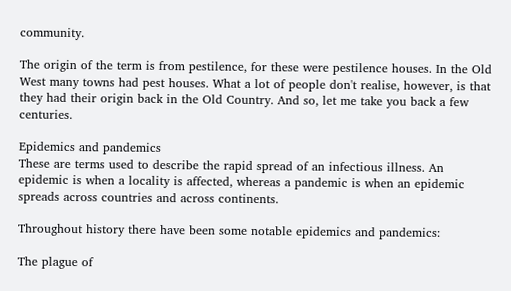community.

The origin of the term is from pestilence, for these were pestilence houses. In the Old West many towns had pest houses. What a lot of people don't realise, however, is that they had their origin back in the Old Country. And so, let me take you back a few centuries.

Epidemics and pandemics
These are terms used to describe the rapid spread of an infectious illness. An epidemic is when a locality is affected, whereas a pandemic is when an epidemic spreads across countries and across continents.

Throughout history there have been some notable epidemics and pandemics:

The plague of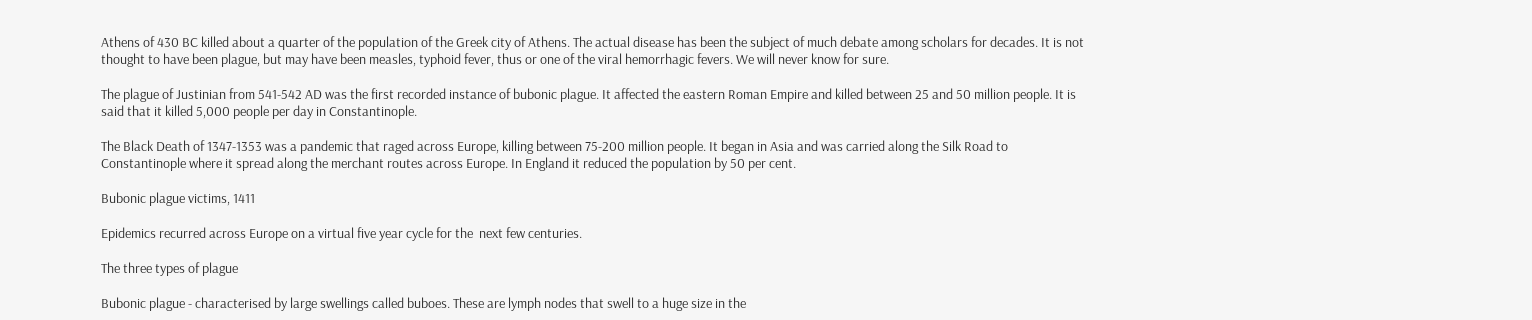Athens of 430 BC killed about a quarter of the population of the Greek city of Athens. The actual disease has been the subject of much debate among scholars for decades. It is not thought to have been plague, but may have been measles, typhoid fever, thus or one of the viral hemorrhagic fevers. We will never know for sure.

The plague of Justinian from 541-542 AD was the first recorded instance of bubonic plague. It affected the eastern Roman Empire and killed between 25 and 50 million people. It is said that it killed 5,000 people per day in Constantinople.

The Black Death of 1347-1353 was a pandemic that raged across Europe, killing between 75-200 million people. It began in Asia and was carried along the Silk Road to Constantinople where it spread along the merchant routes across Europe. In England it reduced the population by 50 per cent.

Bubonic plague victims, 1411

Epidemics recurred across Europe on a virtual five year cycle for the  next few centuries.

The three types of plague

Bubonic plague - characterised by large swellings called buboes. These are lymph nodes that swell to a huge size in the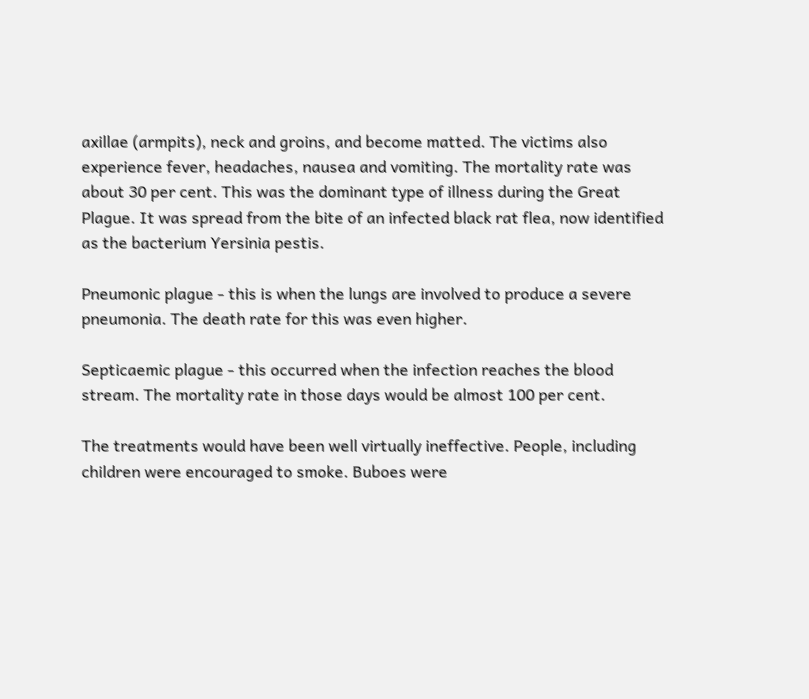axillae (armpits), neck and groins, and become matted. The victims also experience fever, headaches, nausea and vomiting. The mortality rate was about 30 per cent. This was the dominant type of illness during the Great Plague. It was spread from the bite of an infected black rat flea, now identified as the bacterium Yersinia pestis.

Pneumonic plague - this is when the lungs are involved to produce a severe pneumonia. The death rate for this was even higher.

Septicaemic plague - this occurred when the infection reaches the blood stream. The mortality rate in those days would be almost 100 per cent.

The treatments would have been well virtually ineffective. People, including children were encouraged to smoke. Buboes were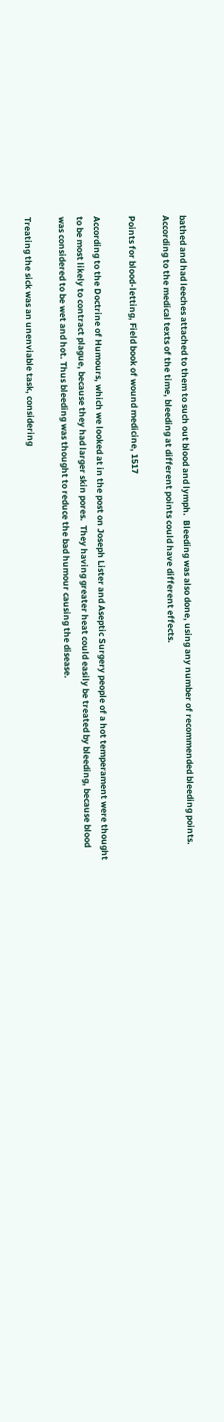bathed and had leeches attached to them to such out blood and lymph.  Bleeding was also done, using any number of recommended bleeding points. According to the medical texts of the time, bleeding at different points could have different effects.

Points for blood-letting, Field book of wound medicine, 1517

According to the Doctrine of Humours, which we looked at in the post on Joseph Lister and Aseptic Surgery people of a hot temperament were thought to be most likely to contract plague, because they had larger skin pores.  They having greater heat could easily be treated by bleeding, because blood was considered to be wet and hot. Thus bleeding was thought to reduce the bad humour causing the disease.

Treating the sick was an unenviable task, considering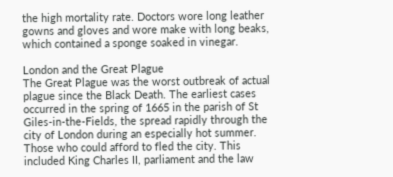the high mortality rate. Doctors wore long leather gowns and gloves and wore make with long beaks, which contained a sponge soaked in vinegar.

London and the Great Plague
The Great Plague was the worst outbreak of actual plague since the Black Death. The earliest cases occurred in the spring of 1665 in the parish of St Giles-in-the-Fields, the spread rapidly through the city of London during an especially hot summer. Those who could afford to fled the city. This included King Charles II, parliament and the law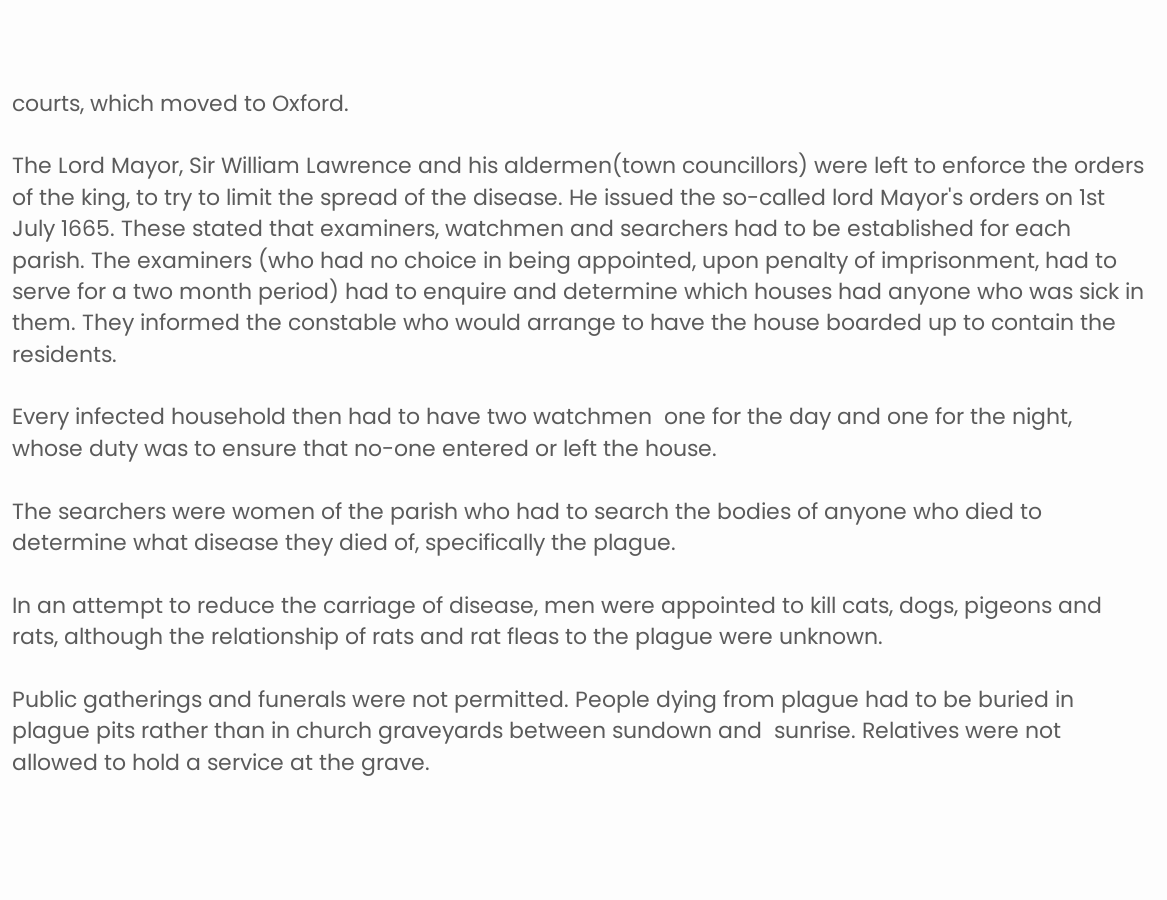courts, which moved to Oxford.

The Lord Mayor, Sir William Lawrence and his aldermen(town councillors) were left to enforce the orders of the king, to try to limit the spread of the disease. He issued the so-called lord Mayor's orders on 1st July 1665. These stated that examiners, watchmen and searchers had to be established for each parish. The examiners (who had no choice in being appointed, upon penalty of imprisonment, had to serve for a two month period) had to enquire and determine which houses had anyone who was sick in them. They informed the constable who would arrange to have the house boarded up to contain the residents.

Every infected household then had to have two watchmen  one for the day and one for the night, whose duty was to ensure that no-one entered or left the house.

The searchers were women of the parish who had to search the bodies of anyone who died to determine what disease they died of, specifically the plague.

In an attempt to reduce the carriage of disease, men were appointed to kill cats, dogs, pigeons and rats, although the relationship of rats and rat fleas to the plague were unknown.

Public gatherings and funerals were not permitted. People dying from plague had to be buried in plague pits rather than in church graveyards between sundown and  sunrise. Relatives were not allowed to hold a service at the grave.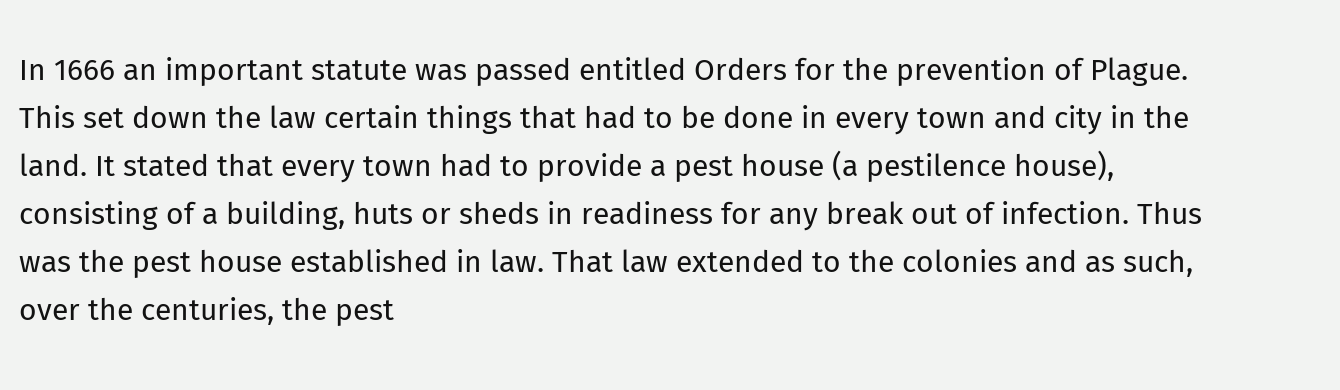In 1666 an important statute was passed entitled Orders for the prevention of Plague. This set down the law certain things that had to be done in every town and city in the land. It stated that every town had to provide a pest house (a pestilence house), consisting of a building, huts or sheds in readiness for any break out of infection. Thus was the pest house established in law. That law extended to the colonies and as such, over the centuries, the pest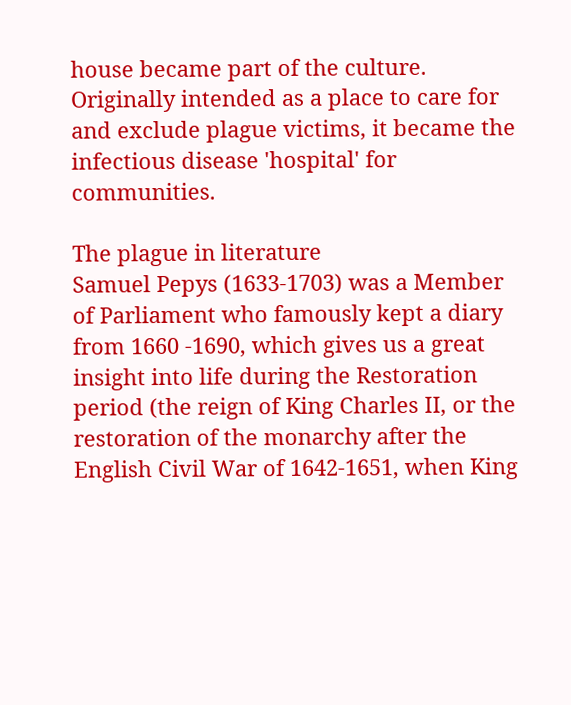house became part of the culture. Originally intended as a place to care for and exclude plague victims, it became the infectious disease 'hospital' for communities.

The plague in literature
Samuel Pepys (1633-1703) was a Member of Parliament who famously kept a diary from 1660 -1690, which gives us a great insight into life during the Restoration period (the reign of King Charles II, or the restoration of the monarchy after the English Civil War of 1642-1651, when King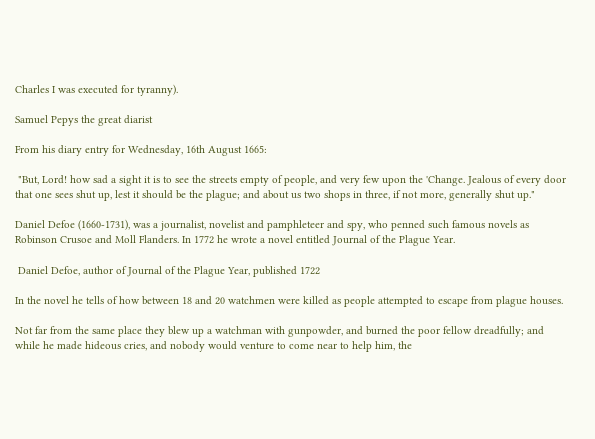Charles I was executed for tyranny).

Samuel Pepys the great diarist

From his diary entry for Wednesday, 16th August 1665:

 "But, Lord! how sad a sight it is to see the streets empty of people, and very few upon the 'Change. Jealous of every door that one sees shut up, lest it should be the plague; and about us two shops in three, if not more, generally shut up."

Daniel Defoe (1660-1731), was a journalist, novelist and pamphleteer and spy, who penned such famous novels as  Robinson Crusoe and Moll Flanders. In 1772 he wrote a novel entitled Journal of the Plague Year.

 Daniel Defoe, author of Journal of the Plague Year, published 1722

In the novel he tells of how between 18 and 20 watchmen were killed as people attempted to escape from plague houses.

Not far from the same place they blew up a watchman with gunpowder, and burned the poor fellow dreadfully; and while he made hideous cries, and nobody would venture to come near to help him, the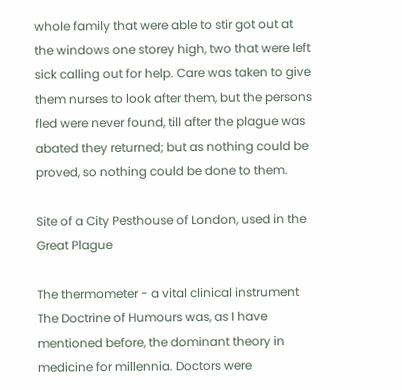whole family that were able to stir got out at the windows one storey high, two that were left sick calling out for help. Care was taken to give them nurses to look after them, but the persons fled were never found, till after the plague was abated they returned; but as nothing could be proved, so nothing could be done to them.

Site of a City Pesthouse of London, used in the Great Plague

The thermometer - a vital clinical instrument
The Doctrine of Humours was, as I have mentioned before, the dominant theory in medicine for millennia. Doctors were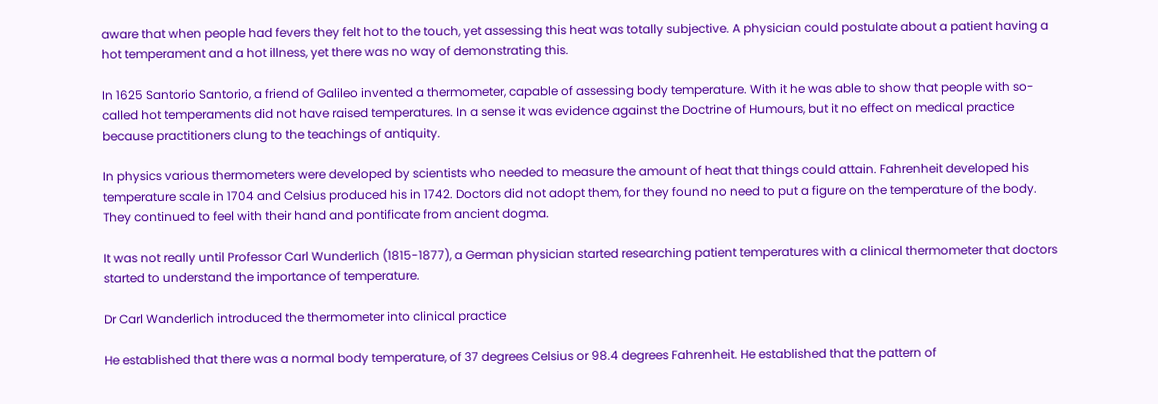aware that when people had fevers they felt hot to the touch, yet assessing this heat was totally subjective. A physician could postulate about a patient having a hot temperament and a hot illness, yet there was no way of demonstrating this.

In 1625 Santorio Santorio, a friend of Galileo invented a thermometer, capable of assessing body temperature. With it he was able to show that people with so-called hot temperaments did not have raised temperatures. In a sense it was evidence against the Doctrine of Humours, but it no effect on medical practice because practitioners clung to the teachings of antiquity.

In physics various thermometers were developed by scientists who needed to measure the amount of heat that things could attain. Fahrenheit developed his temperature scale in 1704 and Celsius produced his in 1742. Doctors did not adopt them, for they found no need to put a figure on the temperature of the body. They continued to feel with their hand and pontificate from ancient dogma.

It was not really until Professor Carl Wunderlich (1815-1877), a German physician started researching patient temperatures with a clinical thermometer that doctors started to understand the importance of temperature.

Dr Carl Wanderlich introduced the thermometer into clinical practice

He established that there was a normal body temperature, of 37 degrees Celsius or 98.4 degrees Fahrenheit. He established that the pattern of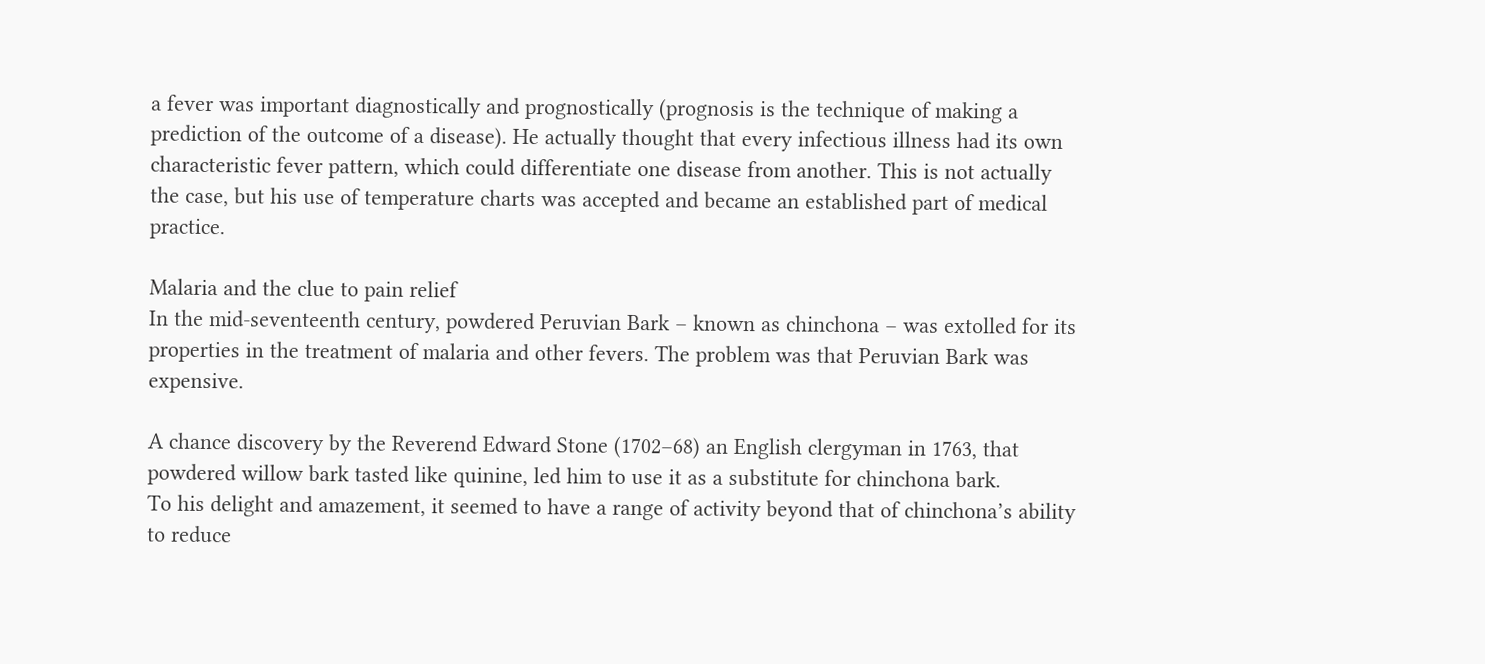a fever was important diagnostically and prognostically (prognosis is the technique of making a prediction of the outcome of a disease). He actually thought that every infectious illness had its own characteristic fever pattern, which could differentiate one disease from another. This is not actually the case, but his use of temperature charts was accepted and became an established part of medical practice.

Malaria and the clue to pain relief
In the mid-seventeenth century, powdered Peruvian Bark – known as chinchona – was extolled for its properties in the treatment of malaria and other fevers. The problem was that Peruvian Bark was expensive.

A chance discovery by the Reverend Edward Stone (1702–68) an English clergyman in 1763, that powdered willow bark tasted like quinine, led him to use it as a substitute for chinchona bark.
To his delight and amazement, it seemed to have a range of activity beyond that of chinchona’s ability to reduce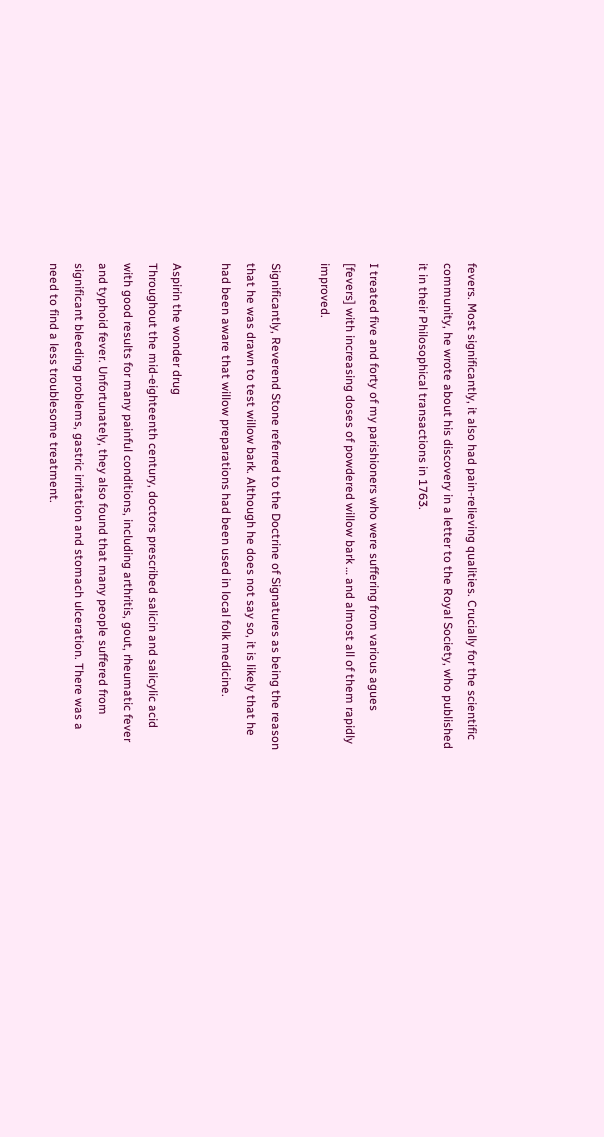fevers. Most significantly, it also had pain-relieving qualities. Crucially for the scientific community, he wrote about his discovery in a letter to the Royal Society, who published it in their Philosophical transactions in 1763.

I treated five and forty of my parishioners who were suffering from various agues [fevers] with increasing doses of powdered willow bark … and almost all of them rapidly improved.

Significantly, Reverend Stone referred to the Doctrine of Signatures as being the reason that he was drawn to test willow bark. Although he does not say so, it is likely that he had been aware that willow preparations had been used in local folk medicine.

Aspirin the wonder drug
Throughout the mid-eighteenth century, doctors prescribed salicin and salicylic acid with good results for many painful conditions, including arthritis, gout, rheumatic fever and typhoid fever. Unfortunately, they also found that many people suffered from significant bleeding problems, gastric irritation and stomach ulceration. There was a need to find a less troublesome treatment.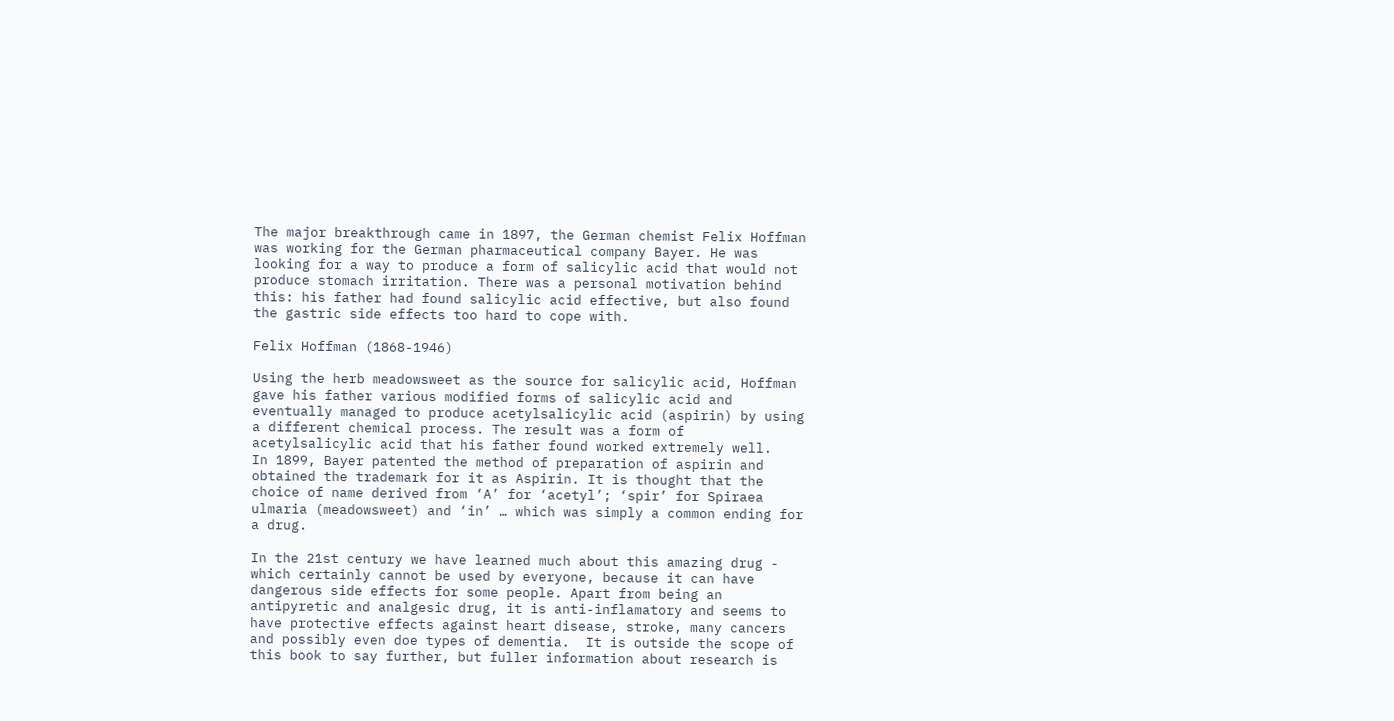The major breakthrough came in 1897, the German chemist Felix Hoffman was working for the German pharmaceutical company Bayer. He was looking for a way to produce a form of salicylic acid that would not produce stomach irritation. There was a personal motivation behind this: his father had found salicylic acid effective, but also found the gastric side effects too hard to cope with.

Felix Hoffman (1868-1946)

Using the herb meadowsweet as the source for salicylic acid, Hoffman gave his father various modified forms of salicylic acid and eventually managed to produce acetylsalicylic acid (aspirin) by using a different chemical process. The result was a form of acetylsalicylic acid that his father found worked extremely well.
In 1899, Bayer patented the method of preparation of aspirin and obtained the trademark for it as Aspirin. It is thought that the choice of name derived from ‘A’ for ‘acetyl’; ‘spir’ for Spiraea ulmaria (meadowsweet) and ‘in’ … which was simply a common ending for a drug.

In the 21st century we have learned much about this amazing drug - which certainly cannot be used by everyone, because it can have dangerous side effects for some people. Apart from being an antipyretic and analgesic drug, it is anti-inflamatory and seems to have protective effects against heart disease, stroke, many cancers and possibly even doe types of dementia.  It is outside the scope of this book to say further, but fuller information about research is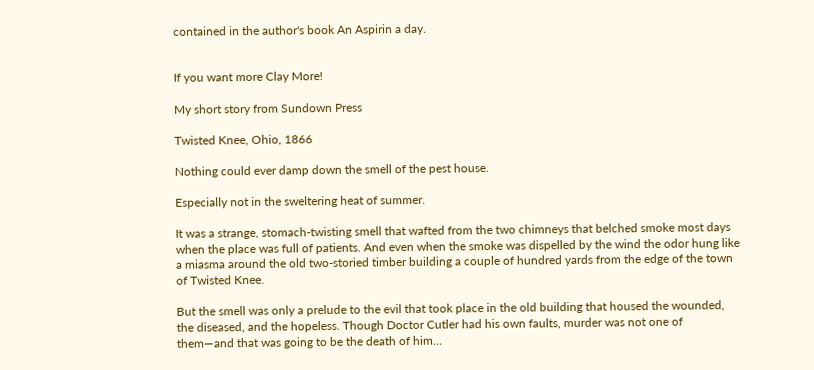contained in the author's book An Aspirin a day.


If you want more Clay More!

My short story from Sundown Press

Twisted Knee, Ohio, 1866

Nothing could ever damp down the smell of the pest house.

Especially not in the sweltering heat of summer.

It was a strange, stomach-twisting smell that wafted from the two chimneys that belched smoke most days when the place was full of patients. And even when the smoke was dispelled by the wind the odor hung like a miasma around the old two-storied timber building a couple of hundred yards from the edge of the town of Twisted Knee.

But the smell was only a prelude to the evil that took place in the old building that housed the wounded, the diseased, and the hopeless. Though Doctor Cutler had his own faults, murder was not one of them—and that was going to be the death of him…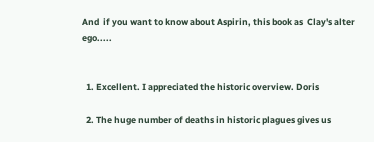And  if you want to know about Aspirin, this book as  Clay's alter ego.....


  1. Excellent. I appreciated the historic overview. Doris

  2. The huge number of deaths in historic plagues gives us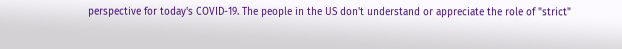perspective for today's COVID-19. The people in the US don't understand or appreciate the role of "strict"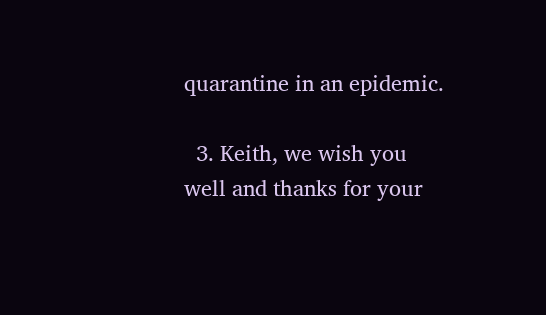quarantine in an epidemic.

  3. Keith, we wish you well and thanks for your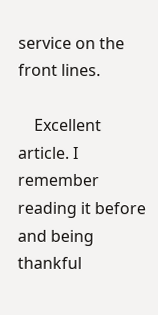service on the front lines.

    Excellent article. I remember reading it before and being thankful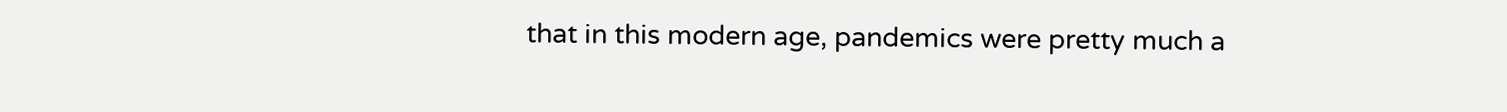that in this modern age, pandemics were pretty much a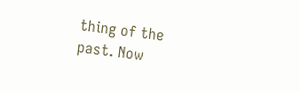thing of the past. Now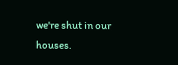we're shut in our houses.